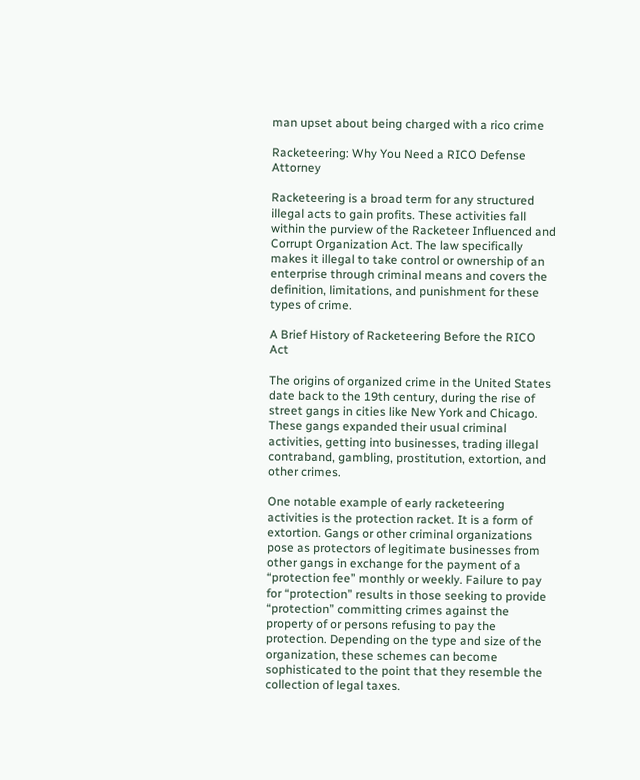man upset about being charged with a rico crime

Racketeering: Why You Need a RICO Defense Attorney

Racketeering is a broad term for any structured illegal acts to gain profits. These activities fall within the purview of the Racketeer Influenced and Corrupt Organization Act. The law specifically makes it illegal to take control or ownership of an enterprise through criminal means and covers the definition, limitations, and punishment for these types of crime.

A Brief History of Racketeering Before the RICO Act

The origins of organized crime in the United States date back to the 19th century, during the rise of street gangs in cities like New York and Chicago. These gangs expanded their usual criminal activities, getting into businesses, trading illegal contraband, gambling, prostitution, extortion, and other crimes.

One notable example of early racketeering activities is the protection racket. It is a form of extortion. Gangs or other criminal organizations pose as protectors of legitimate businesses from other gangs in exchange for the payment of a “protection fee” monthly or weekly. Failure to pay for “protection” results in those seeking to provide “protection” committing crimes against the property of or persons refusing to pay the protection. Depending on the type and size of the organization, these schemes can become sophisticated to the point that they resemble the collection of legal taxes.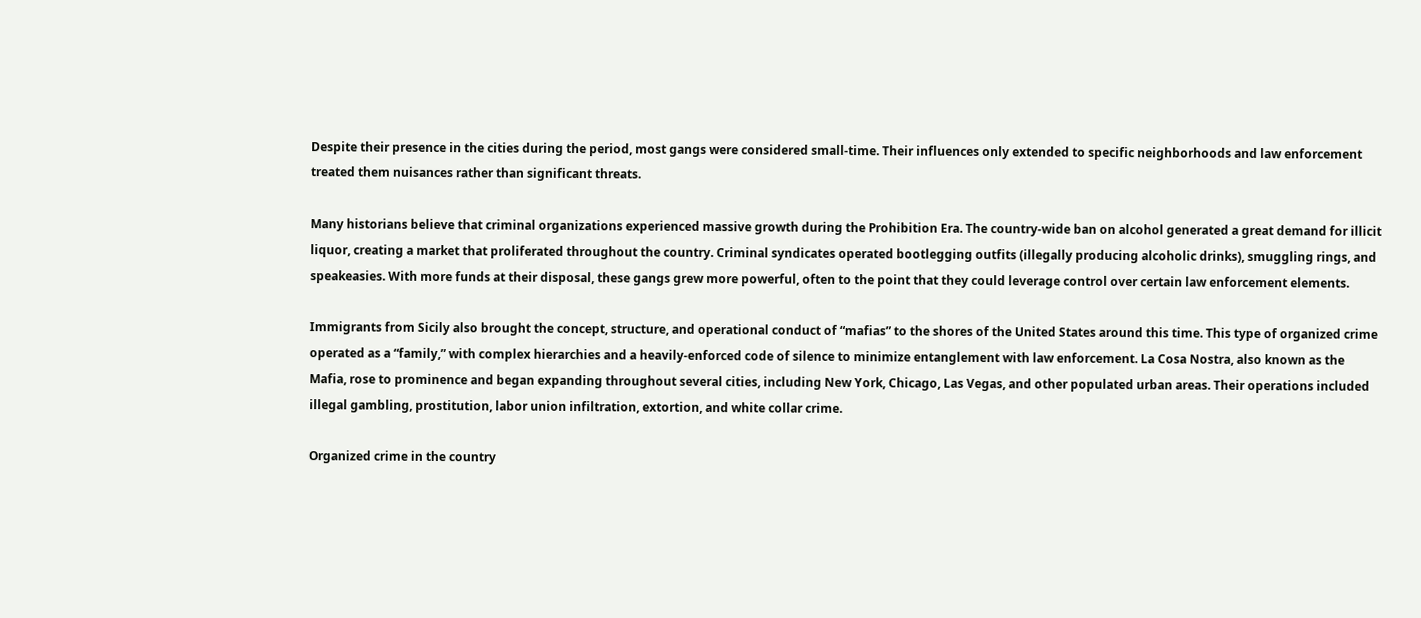Despite their presence in the cities during the period, most gangs were considered small-time. Their influences only extended to specific neighborhoods and law enforcement treated them nuisances rather than significant threats.

Many historians believe that criminal organizations experienced massive growth during the Prohibition Era. The country-wide ban on alcohol generated a great demand for illicit liquor, creating a market that proliferated throughout the country. Criminal syndicates operated bootlegging outfits (illegally producing alcoholic drinks), smuggling rings, and speakeasies. With more funds at their disposal, these gangs grew more powerful, often to the point that they could leverage control over certain law enforcement elements.

Immigrants from Sicily also brought the concept, structure, and operational conduct of “mafias” to the shores of the United States around this time. This type of organized crime operated as a “family,” with complex hierarchies and a heavily-enforced code of silence to minimize entanglement with law enforcement. La Cosa Nostra, also known as the Mafia, rose to prominence and began expanding throughout several cities, including New York, Chicago, Las Vegas, and other populated urban areas. Their operations included illegal gambling, prostitution, labor union infiltration, extortion, and white collar crime.

Organized crime in the country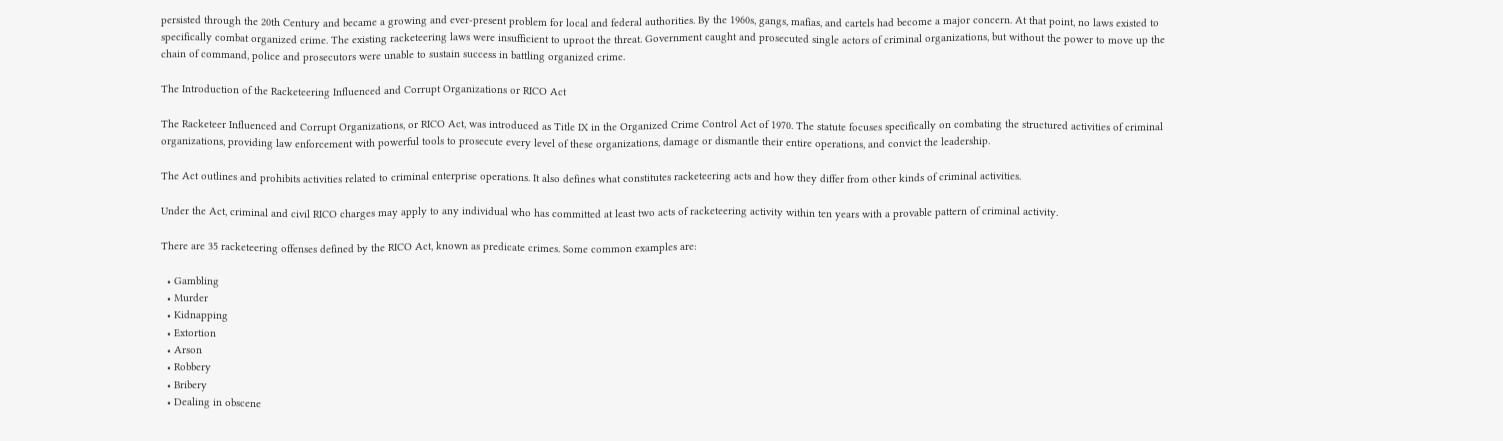persisted through the 20th Century and became a growing and ever-present problem for local and federal authorities. By the 1960s, gangs, mafias, and cartels had become a major concern. At that point, no laws existed to specifically combat organized crime. The existing racketeering laws were insufficient to uproot the threat. Government caught and prosecuted single actors of criminal organizations, but without the power to move up the chain of command, police and prosecutors were unable to sustain success in battling organized crime.

The Introduction of the Racketeering Influenced and Corrupt Organizations or RICO Act

The Racketeer Influenced and Corrupt Organizations, or RICO Act, was introduced as Title IX in the Organized Crime Control Act of 1970. The statute focuses specifically on combating the structured activities of criminal organizations, providing law enforcement with powerful tools to prosecute every level of these organizations, damage or dismantle their entire operations, and convict the leadership.

The Act outlines and prohibits activities related to criminal enterprise operations. It also defines what constitutes racketeering acts and how they differ from other kinds of criminal activities.

Under the Act, criminal and civil RICO charges may apply to any individual who has committed at least two acts of racketeering activity within ten years with a provable pattern of criminal activity.

There are 35 racketeering offenses defined by the RICO Act, known as predicate crimes. Some common examples are:

  • Gambling
  • Murder
  • Kidnapping
  • Extortion
  • Arson
  • Robbery
  • Bribery
  • Dealing in obscene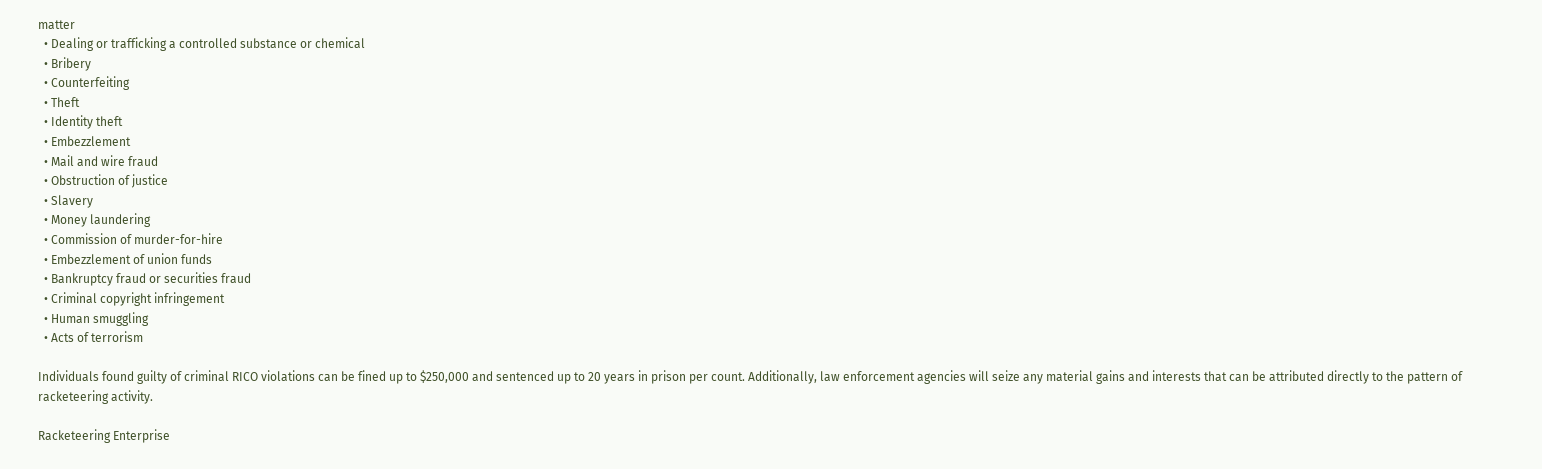matter
  • Dealing or trafficking a controlled substance or chemical
  • Bribery
  • Counterfeiting
  • Theft
  • Identity theft
  • Embezzlement
  • Mail and wire fraud
  • Obstruction of justice
  • Slavery
  • Money laundering
  • Commission of murder-for-hire
  • Embezzlement of union funds
  • Bankruptcy fraud or securities fraud
  • Criminal copyright infringement
  • Human smuggling
  • Acts of terrorism

Individuals found guilty of criminal RICO violations can be fined up to $250,000 and sentenced up to 20 years in prison per count. Additionally, law enforcement agencies will seize any material gains and interests that can be attributed directly to the pattern of racketeering activity.

Racketeering Enterprise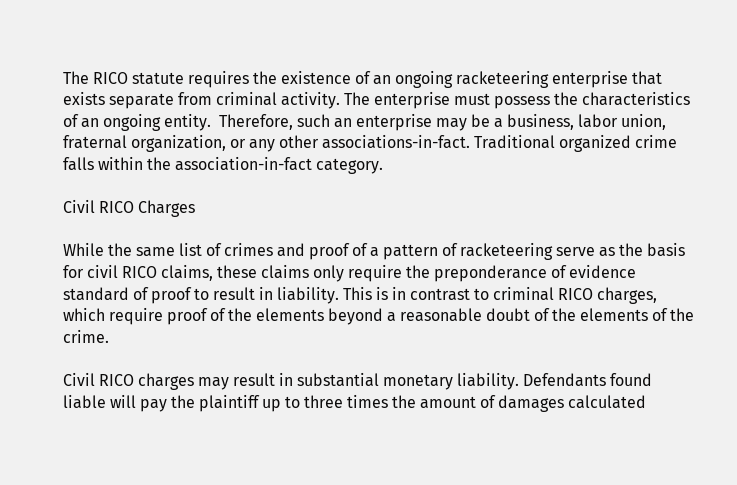The RICO statute requires the existence of an ongoing racketeering enterprise that exists separate from criminal activity. The enterprise must possess the characteristics of an ongoing entity.  Therefore, such an enterprise may be a business, labor union, fraternal organization, or any other associations-in-fact. Traditional organized crime falls within the association-in-fact category.

Civil RICO Charges

While the same list of crimes and proof of a pattern of racketeering serve as the basis for civil RICO claims, these claims only require the preponderance of evidence standard of proof to result in liability. This is in contrast to criminal RICO charges, which require proof of the elements beyond a reasonable doubt of the elements of the crime.

Civil RICO charges may result in substantial monetary liability. Defendants found liable will pay the plaintiff up to three times the amount of damages calculated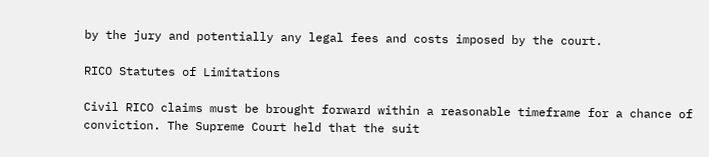by the jury and potentially any legal fees and costs imposed by the court.

RICO Statutes of Limitations

Civil RICO claims must be brought forward within a reasonable timeframe for a chance of conviction. The Supreme Court held that the suit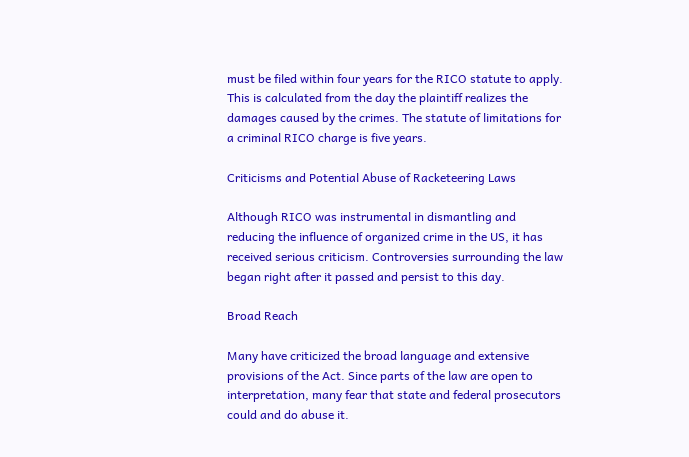must be filed within four years for the RICO statute to apply. This is calculated from the day the plaintiff realizes the damages caused by the crimes. The statute of limitations for a criminal RICO charge is five years.

Criticisms and Potential Abuse of Racketeering Laws

Although RICO was instrumental in dismantling and reducing the influence of organized crime in the US, it has received serious criticism. Controversies surrounding the law began right after it passed and persist to this day.

Broad Reach

Many have criticized the broad language and extensive provisions of the Act. Since parts of the law are open to interpretation, many fear that state and federal prosecutors could and do abuse it.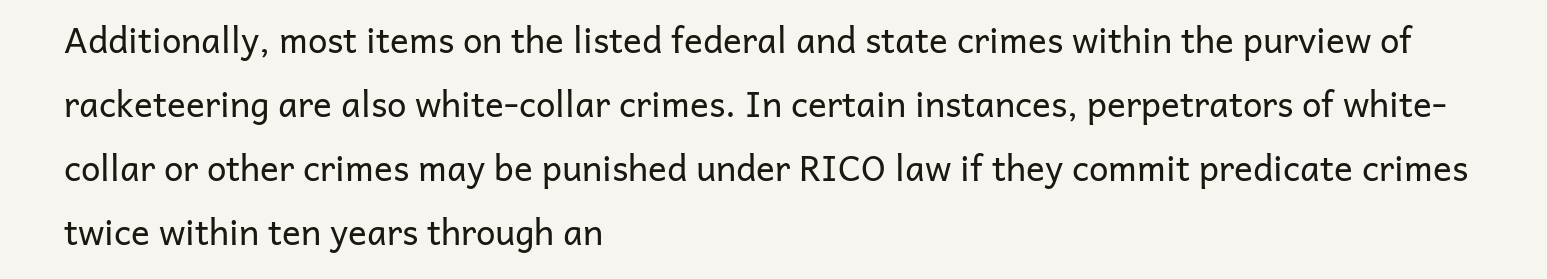Additionally, most items on the listed federal and state crimes within the purview of racketeering are also white-collar crimes. In certain instances, perpetrators of white-collar or other crimes may be punished under RICO law if they commit predicate crimes twice within ten years through an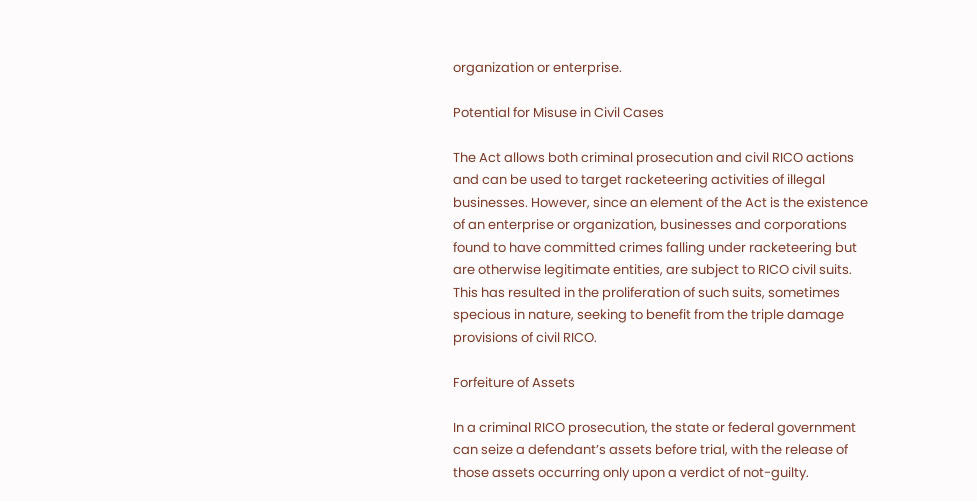organization or enterprise.

Potential for Misuse in Civil Cases

The Act allows both criminal prosecution and civil RICO actions and can be used to target racketeering activities of illegal businesses. However, since an element of the Act is the existence of an enterprise or organization, businesses and corporations found to have committed crimes falling under racketeering but are otherwise legitimate entities, are subject to RICO civil suits. This has resulted in the proliferation of such suits, sometimes specious in nature, seeking to benefit from the triple damage provisions of civil RICO.

Forfeiture of Assets

In a criminal RICO prosecution, the state or federal government can seize a defendant’s assets before trial, with the release of those assets occurring only upon a verdict of not-guilty.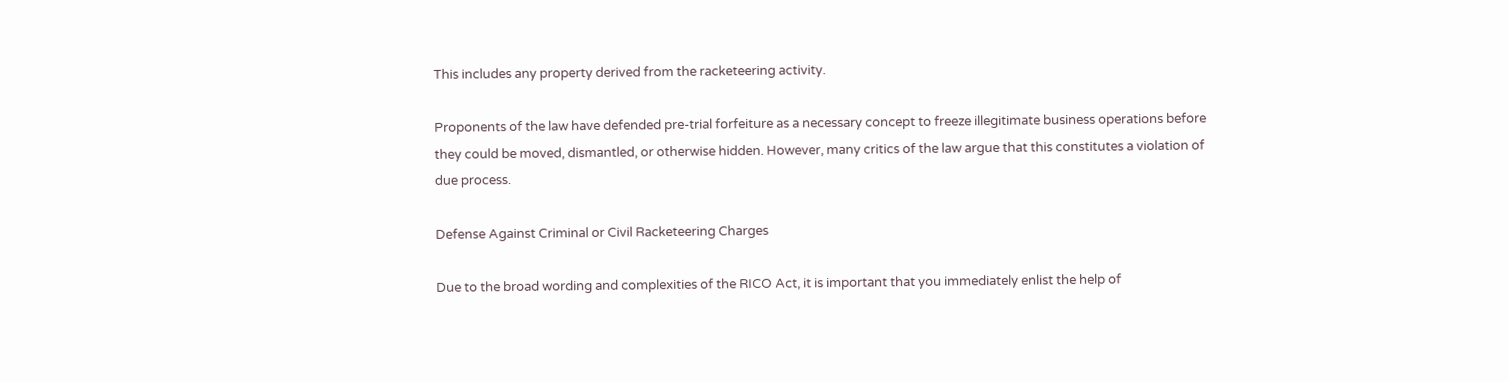This includes any property derived from the racketeering activity.

Proponents of the law have defended pre-trial forfeiture as a necessary concept to freeze illegitimate business operations before they could be moved, dismantled, or otherwise hidden. However, many critics of the law argue that this constitutes a violation of due process.

Defense Against Criminal or Civil Racketeering Charges

Due to the broad wording and complexities of the RICO Act, it is important that you immediately enlist the help of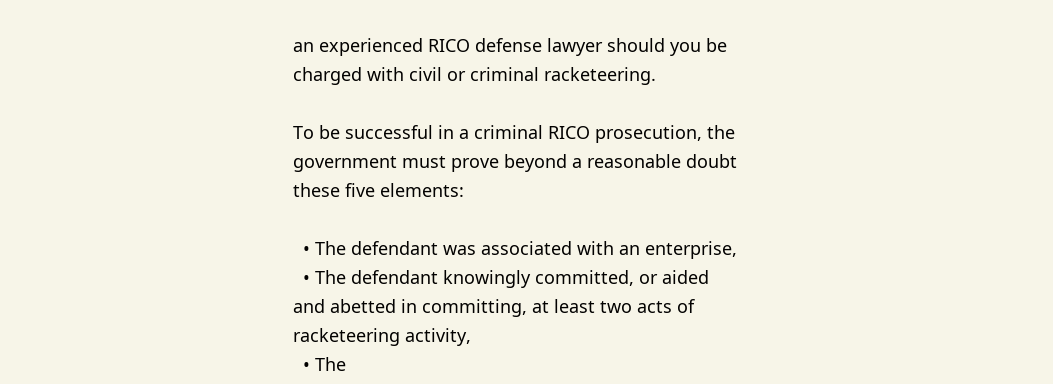an experienced RICO defense lawyer should you be charged with civil or criminal racketeering.

To be successful in a criminal RICO prosecution, the government must prove beyond a reasonable doubt these five elements:

  • The defendant was associated with an enterprise,
  • The defendant knowingly committed, or aided and abetted in committing, at least two acts of racketeering activity,
  • The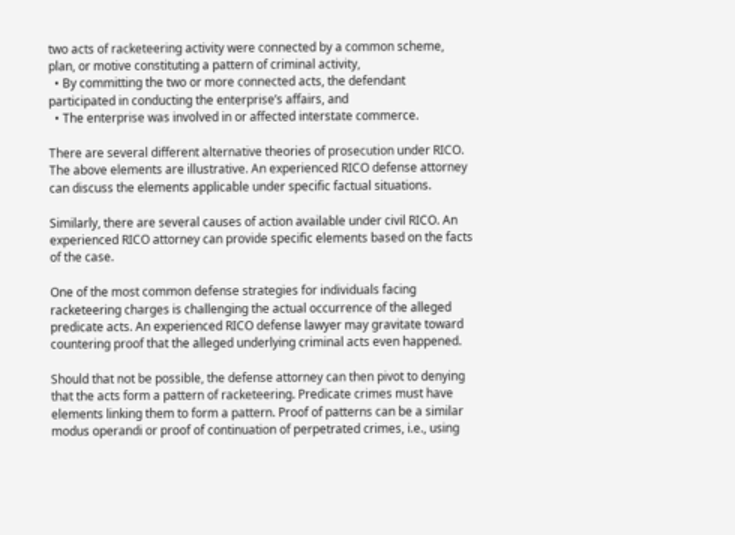two acts of racketeering activity were connected by a common scheme, plan, or motive constituting a pattern of criminal activity,
  • By committing the two or more connected acts, the defendant participated in conducting the enterprise’s affairs, and
  • The enterprise was involved in or affected interstate commerce.

There are several different alternative theories of prosecution under RICO. The above elements are illustrative. An experienced RICO defense attorney can discuss the elements applicable under specific factual situations.

Similarly, there are several causes of action available under civil RICO. An experienced RICO attorney can provide specific elements based on the facts of the case.

One of the most common defense strategies for individuals facing racketeering charges is challenging the actual occurrence of the alleged predicate acts. An experienced RICO defense lawyer may gravitate toward countering proof that the alleged underlying criminal acts even happened.

Should that not be possible, the defense attorney can then pivot to denying that the acts form a pattern of racketeering. Predicate crimes must have elements linking them to form a pattern. Proof of patterns can be a similar modus operandi or proof of continuation of perpetrated crimes, i.e., using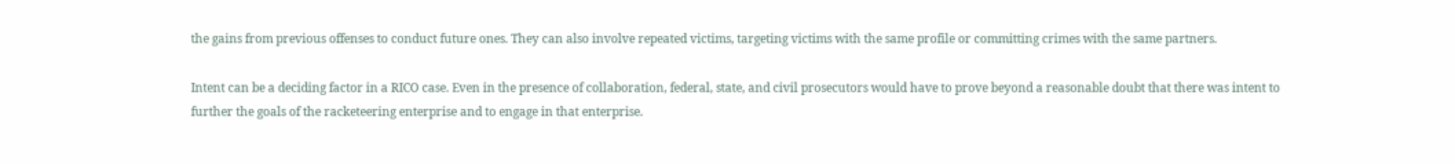the gains from previous offenses to conduct future ones. They can also involve repeated victims, targeting victims with the same profile or committing crimes with the same partners.

Intent can be a deciding factor in a RICO case. Even in the presence of collaboration, federal, state, and civil prosecutors would have to prove beyond a reasonable doubt that there was intent to further the goals of the racketeering enterprise and to engage in that enterprise.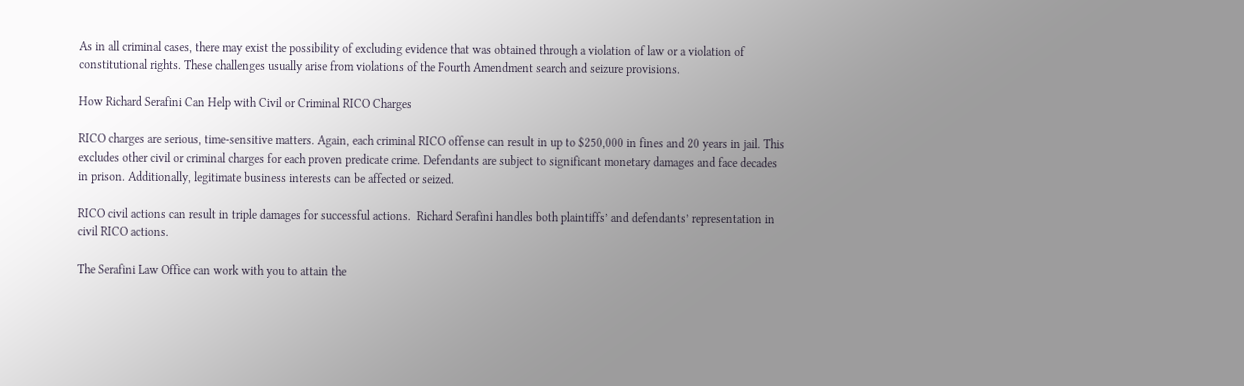As in all criminal cases, there may exist the possibility of excluding evidence that was obtained through a violation of law or a violation of constitutional rights. These challenges usually arise from violations of the Fourth Amendment search and seizure provisions.

How Richard Serafini Can Help with Civil or Criminal RICO Charges

RICO charges are serious, time-sensitive matters. Again, each criminal RICO offense can result in up to $250,000 in fines and 20 years in jail. This excludes other civil or criminal charges for each proven predicate crime. Defendants are subject to significant monetary damages and face decades in prison. Additionally, legitimate business interests can be affected or seized.

RICO civil actions can result in triple damages for successful actions.  Richard Serafini handles both plaintiffs’ and defendants’ representation in civil RICO actions.

The Serafini Law Office can work with you to attain the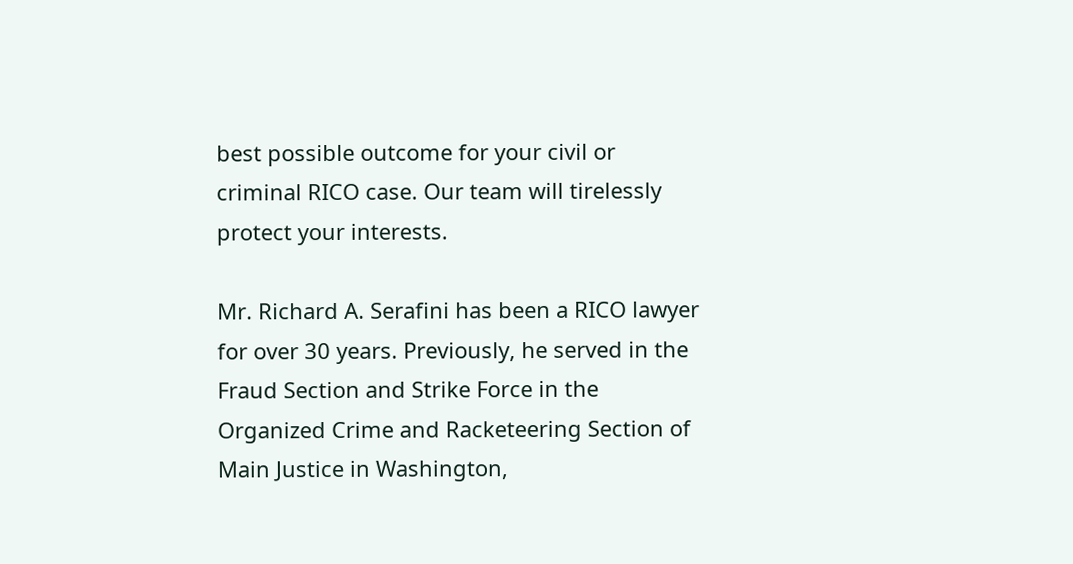best possible outcome for your civil or criminal RICO case. Our team will tirelessly protect your interests.

Mr. Richard A. Serafini has been a RICO lawyer for over 30 years. Previously, he served in the Fraud Section and Strike Force in the Organized Crime and Racketeering Section of Main Justice in Washington,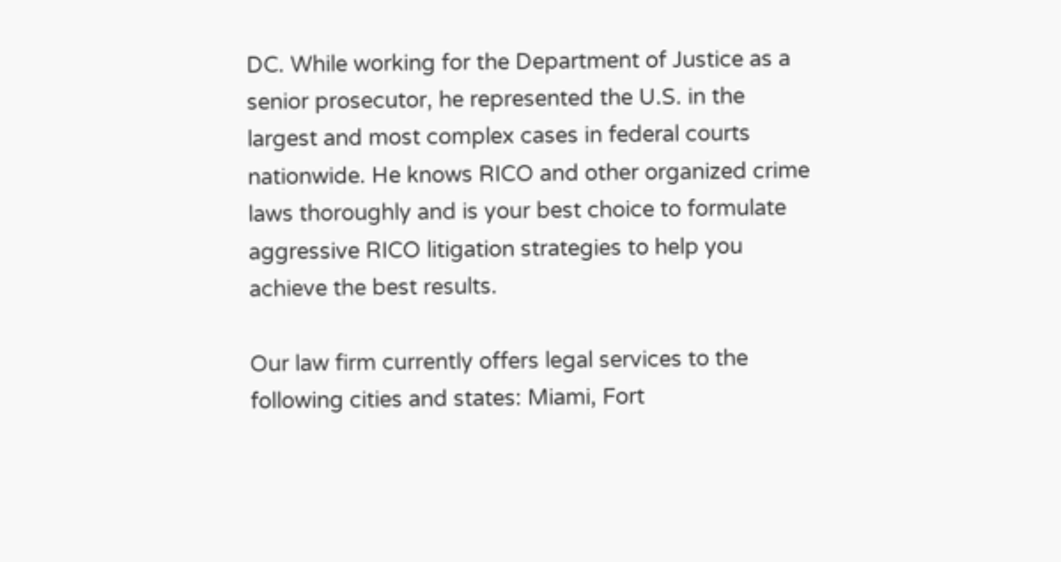DC. While working for the Department of Justice as a senior prosecutor, he represented the U.S. in the largest and most complex cases in federal courts nationwide. He knows RICO and other organized crime laws thoroughly and is your best choice to formulate aggressive RICO litigation strategies to help you achieve the best results.

Our law firm currently offers legal services to the following cities and states: Miami, Fort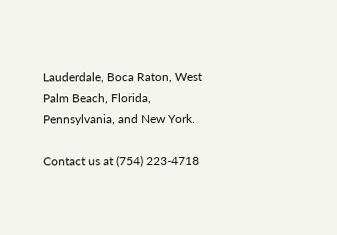Lauderdale, Boca Raton, West Palm Beach, Florida, Pennsylvania, and New York.

Contact us at (754) 223-4718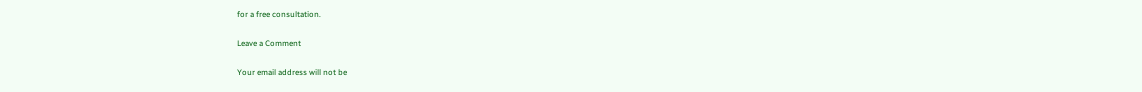for a free consultation.

Leave a Comment

Your email address will not be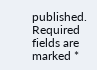published. Required fields are marked *